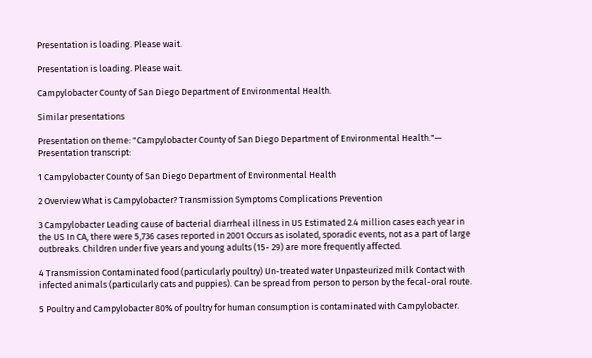Presentation is loading. Please wait.

Presentation is loading. Please wait.

Campylobacter County of San Diego Department of Environmental Health.

Similar presentations

Presentation on theme: "Campylobacter County of San Diego Department of Environmental Health."— Presentation transcript:

1 Campylobacter County of San Diego Department of Environmental Health

2 Overview What is Campylobacter? Transmission Symptoms Complications Prevention

3 Campylobacter Leading cause of bacterial diarrheal illness in US Estimated 2.4 million cases each year in the US In CA, there were 5,736 cases reported in 2001 Occurs as isolated, sporadic events, not as a part of large outbreaks. Children under five years and young adults (15- 29) are more frequently affected.

4 Transmission Contaminated food (particularly poultry) Un-treated water Unpasteurized milk Contact with infected animals (particularly cats and puppies). Can be spread from person to person by the fecal-oral route.

5 Poultry and Campylobacter 80% of poultry for human consumption is contaminated with Campylobacter.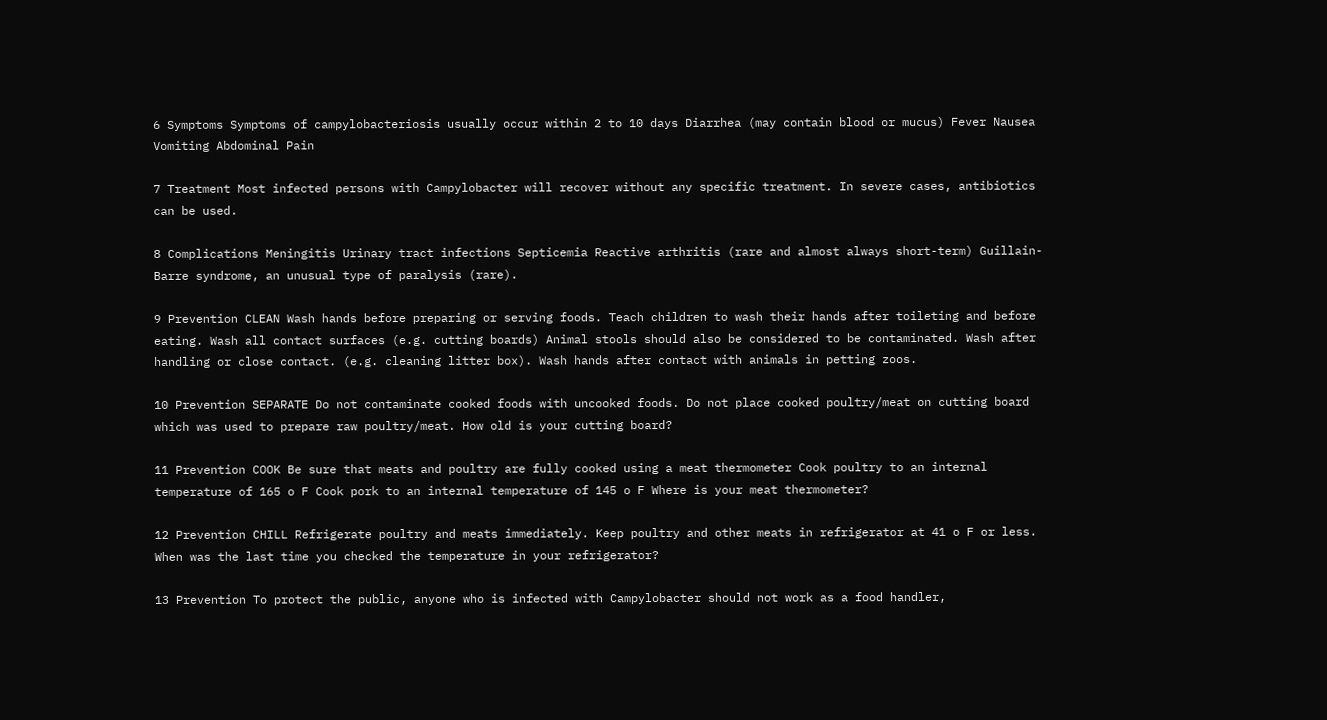6 Symptoms Symptoms of campylobacteriosis usually occur within 2 to 10 days Diarrhea (may contain blood or mucus) Fever Nausea Vomiting Abdominal Pain

7 Treatment Most infected persons with Campylobacter will recover without any specific treatment. In severe cases, antibiotics can be used.

8 Complications Meningitis Urinary tract infections Septicemia Reactive arthritis (rare and almost always short-term) Guillain-Barre syndrome, an unusual type of paralysis (rare).

9 Prevention CLEAN Wash hands before preparing or serving foods. Teach children to wash their hands after toileting and before eating. Wash all contact surfaces (e.g. cutting boards) Animal stools should also be considered to be contaminated. Wash after handling or close contact. (e.g. cleaning litter box). Wash hands after contact with animals in petting zoos.

10 Prevention SEPARATE Do not contaminate cooked foods with uncooked foods. Do not place cooked poultry/meat on cutting board which was used to prepare raw poultry/meat. How old is your cutting board?

11 Prevention COOK Be sure that meats and poultry are fully cooked using a meat thermometer Cook poultry to an internal temperature of 165 o F Cook pork to an internal temperature of 145 o F Where is your meat thermometer?

12 Prevention CHILL Refrigerate poultry and meats immediately. Keep poultry and other meats in refrigerator at 41 o F or less. When was the last time you checked the temperature in your refrigerator?

13 Prevention To protect the public, anyone who is infected with Campylobacter should not work as a food handler,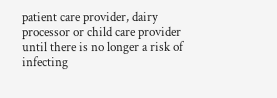patient care provider, dairy processor or child care provider until there is no longer a risk of infecting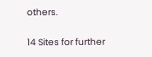others.

14 Sites for further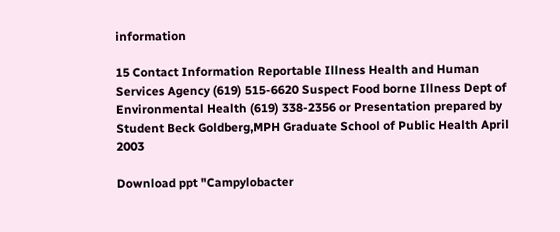information

15 Contact Information Reportable Illness Health and Human Services Agency (619) 515-6620 Suspect Food borne Illness Dept of Environmental Health (619) 338-2356 or Presentation prepared by Student Beck Goldberg,MPH Graduate School of Public Health April 2003

Download ppt "Campylobacter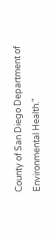County of San Diego Department of Environmental Health."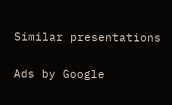Similar presentations

Ads by Google